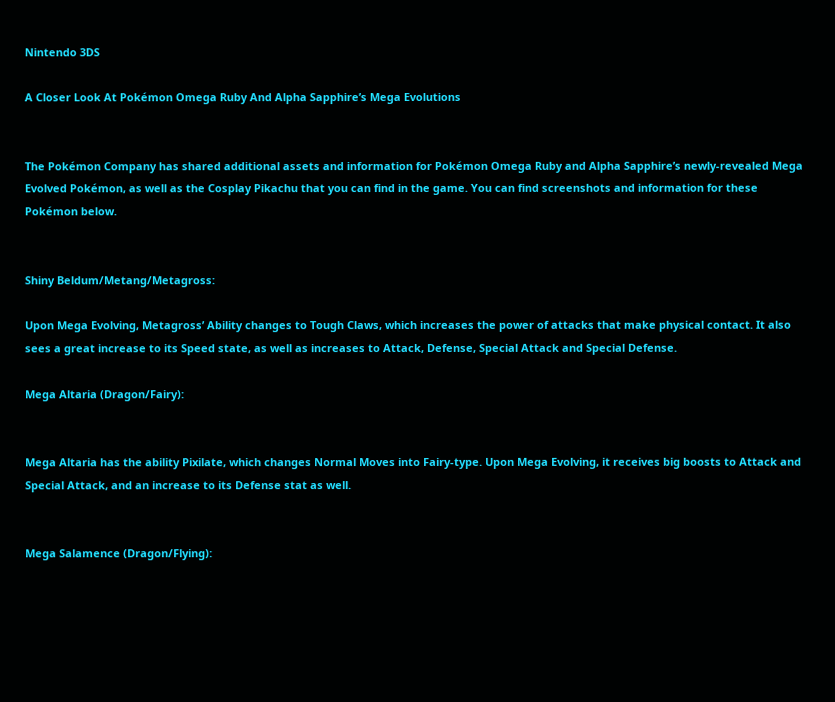Nintendo 3DS

A Closer Look At Pokémon Omega Ruby And Alpha Sapphire’s Mega Evolutions


The Pokémon Company has shared additional assets and information for Pokémon Omega Ruby and Alpha Sapphire’s newly-revealed Mega Evolved Pokémon, as well as the Cosplay Pikachu that you can find in the game. You can find screenshots and information for these Pokémon below.


Shiny Beldum/Metang/Metagross:

Upon Mega Evolving, Metagross’ Ability changes to Tough Claws, which increases the power of attacks that make physical contact. It also sees a great increase to its Speed state, as well as increases to Attack, Defense, Special Attack and Special Defense.

Mega Altaria (Dragon/Fairy):


Mega Altaria has the ability Pixilate, which changes Normal Moves into Fairy-type. Upon Mega Evolving, it receives big boosts to Attack and Special Attack, and an increase to its Defense stat as well.


Mega Salamence (Dragon/Flying):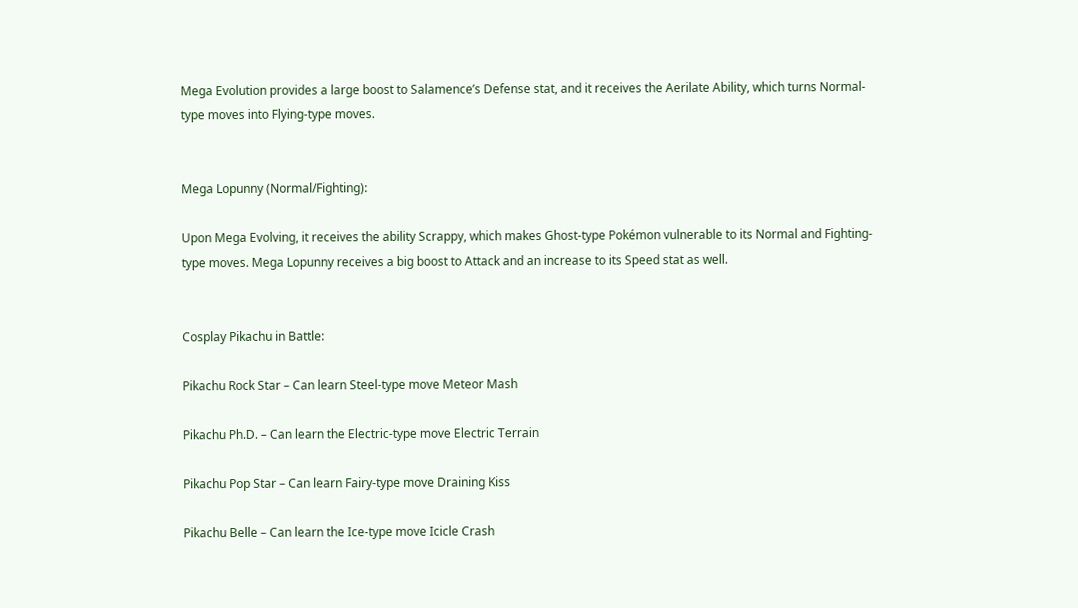Mega Evolution provides a large boost to Salamence’s Defense stat, and it receives the Aerilate Ability, which turns Normal-type moves into Flying-type moves.


Mega Lopunny (Normal/Fighting):

Upon Mega Evolving, it receives the ability Scrappy, which makes Ghost-type Pokémon vulnerable to its Normal and Fighting-type moves. Mega Lopunny receives a big boost to Attack and an increase to its Speed stat as well.


Cosplay Pikachu in Battle:

Pikachu Rock Star – Can learn Steel-type move Meteor Mash

Pikachu Ph.D. – Can learn the Electric-type move Electric Terrain

Pikachu Pop Star – Can learn Fairy-type move Draining Kiss

Pikachu Belle – Can learn the Ice-type move Icicle Crash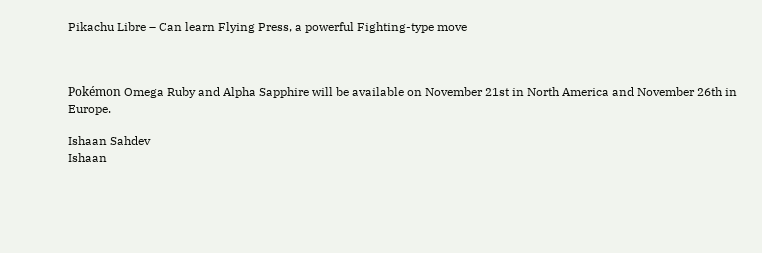Pikachu Libre – Can learn Flying Press, a powerful Fighting-type move



Pokémon Omega Ruby and Alpha Sapphire will be available on November 21st in North America and November 26th in Europe.

Ishaan Sahdev
Ishaan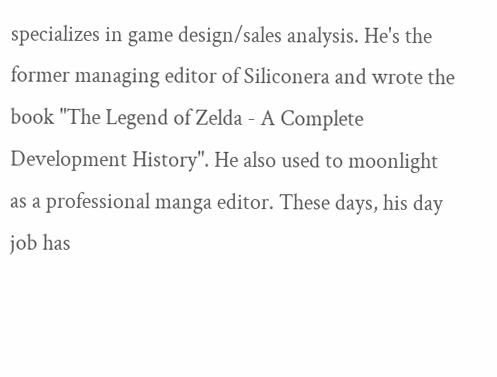specializes in game design/sales analysis. He's the former managing editor of Siliconera and wrote the book "The Legend of Zelda - A Complete Development History". He also used to moonlight as a professional manga editor. These days, his day job has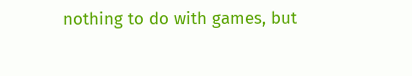nothing to do with games, but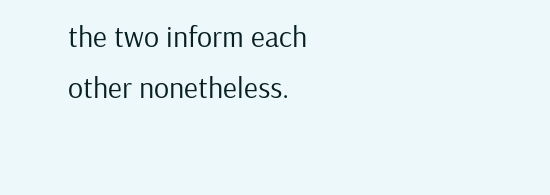the two inform each other nonetheless.